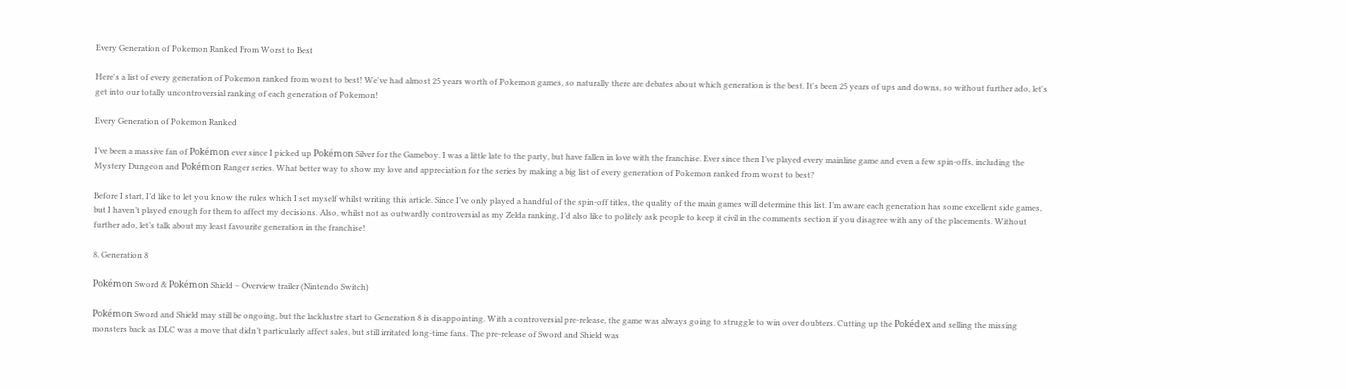Every Generation of Pokemon Ranked From Worst to Best

Here's a list of every generation of Pokemon ranked from worst to best! We've had almost 25 years worth of Pokemon games, so naturally there are debates about which generation is the best. It's been 25 years of ups and downs, so without further ado, let's get into our totally uncontroversial ranking of each generation of Pokemon!

Every Generation of Pokemon Ranked

I’ve been a massive fan of Pokémon ever since I picked up Pokémon Silver for the Gameboy. I was a little late to the party, but have fallen in love with the franchise. Ever since then I’ve played every mainline game and even a few spin-offs, including the Mystery Dungeon and Pokémon Ranger series. What better way to show my love and appreciation for the series by making a big list of every generation of Pokemon ranked from worst to best?

Before I start, I’d like to let you know the rules which I set myself whilst writing this article. Since I’ve only played a handful of the spin-off titles, the quality of the main games will determine this list. I’m aware each generation has some excellent side games, but I haven’t played enough for them to affect my decisions. Also, whilst not as outwardly controversial as my Zelda ranking, I’d also like to politely ask people to keep it civil in the comments section if you disagree with any of the placements. Without further ado, let’s talk about my least favourite generation in the franchise!

8. Generation 8

Pokémon Sword & Pokémon Shield – Overview trailer (Nintendo Switch)

Pokémon Sword and Shield may still be ongoing, but the lacklustre start to Generation 8 is disappointing. With a controversial pre-release, the game was always going to struggle to win over doubters. Cutting up the Pokédex and selling the missing monsters back as DLC was a move that didn’t particularly affect sales, but still irritated long-time fans. The pre-release of Sword and Shield was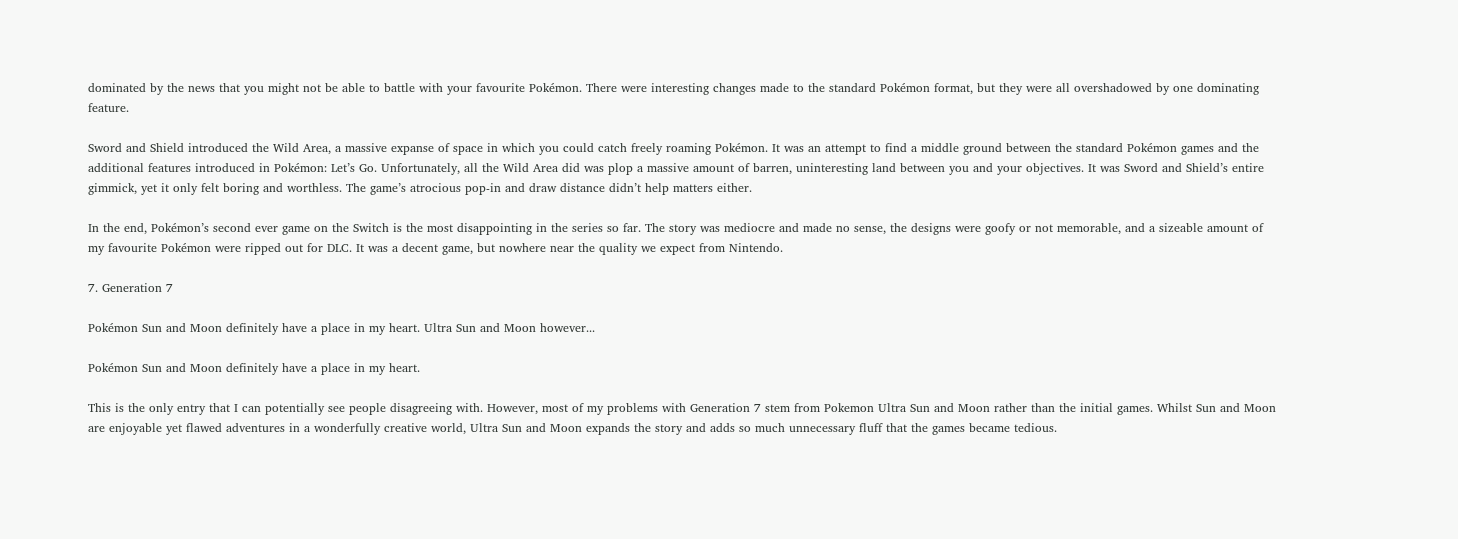dominated by the news that you might not be able to battle with your favourite Pokémon. There were interesting changes made to the standard Pokémon format, but they were all overshadowed by one dominating feature.

Sword and Shield introduced the Wild Area, a massive expanse of space in which you could catch freely roaming Pokémon. It was an attempt to find a middle ground between the standard Pokémon games and the additional features introduced in Pokémon: Let’s Go. Unfortunately, all the Wild Area did was plop a massive amount of barren, uninteresting land between you and your objectives. It was Sword and Shield’s entire gimmick, yet it only felt boring and worthless. The game’s atrocious pop-in and draw distance didn’t help matters either.

In the end, Pokémon’s second ever game on the Switch is the most disappointing in the series so far. The story was mediocre and made no sense, the designs were goofy or not memorable, and a sizeable amount of my favourite Pokémon were ripped out for DLC. It was a decent game, but nowhere near the quality we expect from Nintendo.

7. Generation 7

Pokémon Sun and Moon definitely have a place in my heart. Ultra Sun and Moon however...

Pokémon Sun and Moon definitely have a place in my heart.

This is the only entry that I can potentially see people disagreeing with. However, most of my problems with Generation 7 stem from Pokemon Ultra Sun and Moon rather than the initial games. Whilst Sun and Moon are enjoyable yet flawed adventures in a wonderfully creative world, Ultra Sun and Moon expands the story and adds so much unnecessary fluff that the games became tedious.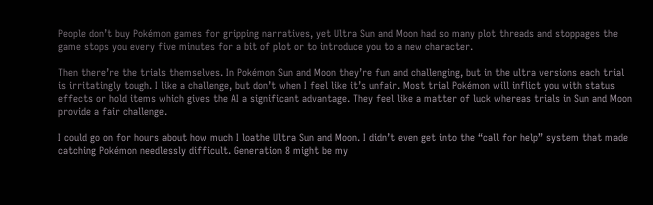People don’t buy Pokémon games for gripping narratives, yet Ultra Sun and Moon had so many plot threads and stoppages the game stops you every five minutes for a bit of plot or to introduce you to a new character.

Then there’re the trials themselves. In Pokémon Sun and Moon they’re fun and challenging, but in the ultra versions each trial is irritatingly tough. I like a challenge, but don’t when I feel like it’s unfair. Most trial Pokémon will inflict you with status effects or hold items which gives the AI a significant advantage. They feel like a matter of luck whereas trials in Sun and Moon provide a fair challenge.

I could go on for hours about how much I loathe Ultra Sun and Moon. I didn’t even get into the “call for help” system that made catching Pokémon needlessly difficult. Generation 8 might be my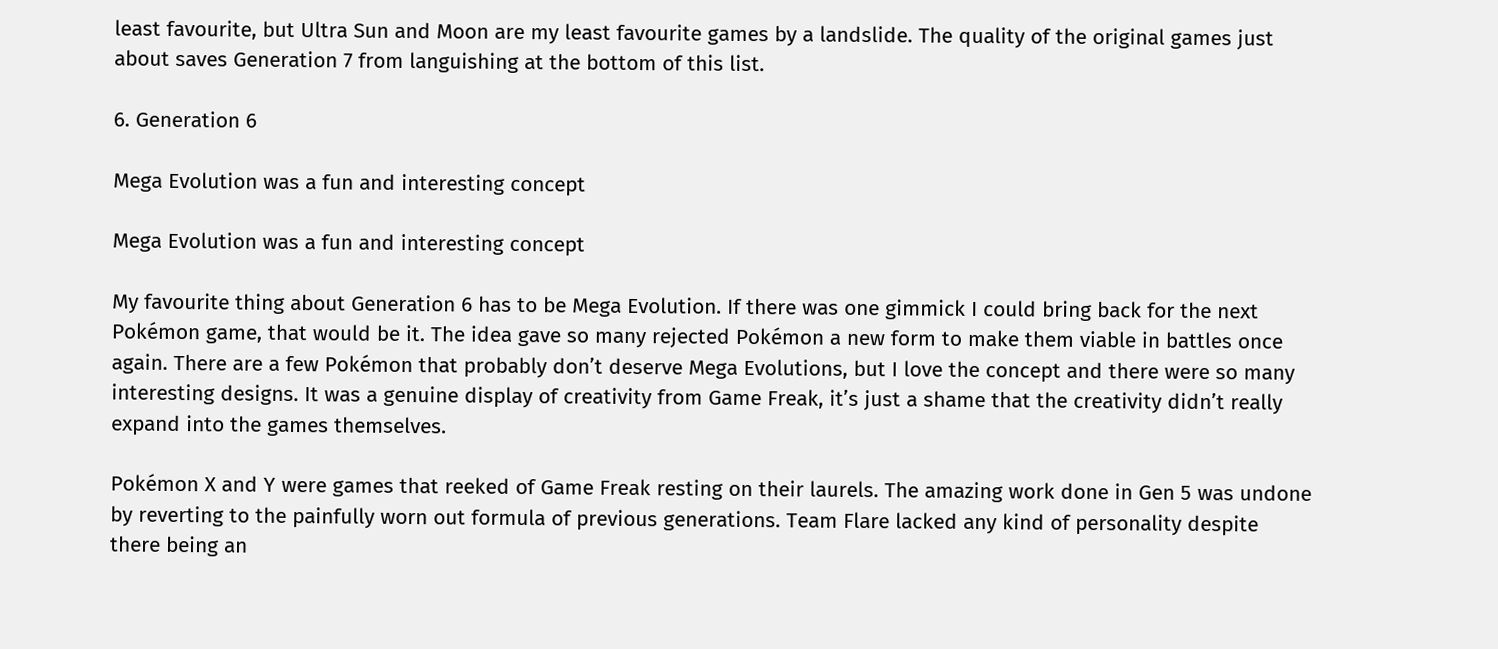least favourite, but Ultra Sun and Moon are my least favourite games by a landslide. The quality of the original games just about saves Generation 7 from languishing at the bottom of this list.

6. Generation 6

Mega Evolution was a fun and interesting concept

Mega Evolution was a fun and interesting concept

My favourite thing about Generation 6 has to be Mega Evolution. If there was one gimmick I could bring back for the next Pokémon game, that would be it. The idea gave so many rejected Pokémon a new form to make them viable in battles once again. There are a few Pokémon that probably don’t deserve Mega Evolutions, but I love the concept and there were so many interesting designs. It was a genuine display of creativity from Game Freak, it’s just a shame that the creativity didn’t really expand into the games themselves.

Pokémon X and Y were games that reeked of Game Freak resting on their laurels. The amazing work done in Gen 5 was undone by reverting to the painfully worn out formula of previous generations. Team Flare lacked any kind of personality despite there being an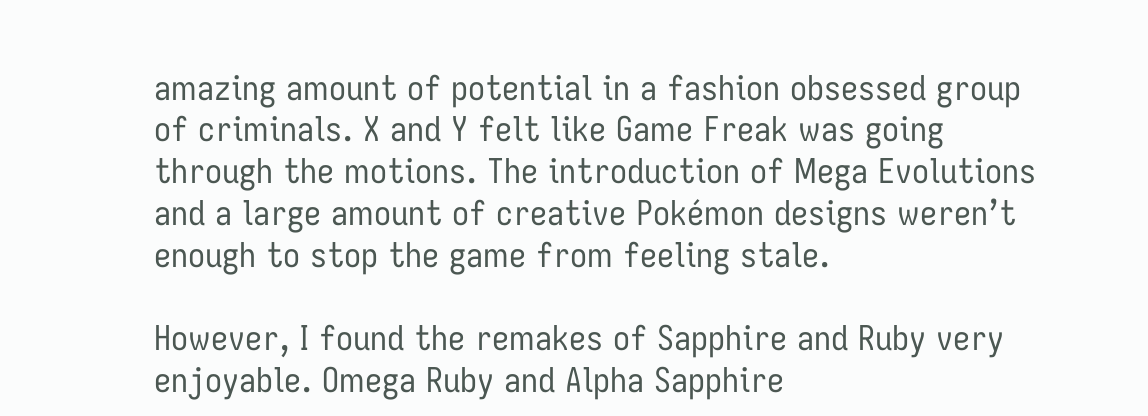amazing amount of potential in a fashion obsessed group of criminals. X and Y felt like Game Freak was going through the motions. The introduction of Mega Evolutions and a large amount of creative Pokémon designs weren’t enough to stop the game from feeling stale.

However, I found the remakes of Sapphire and Ruby very enjoyable. Omega Ruby and Alpha Sapphire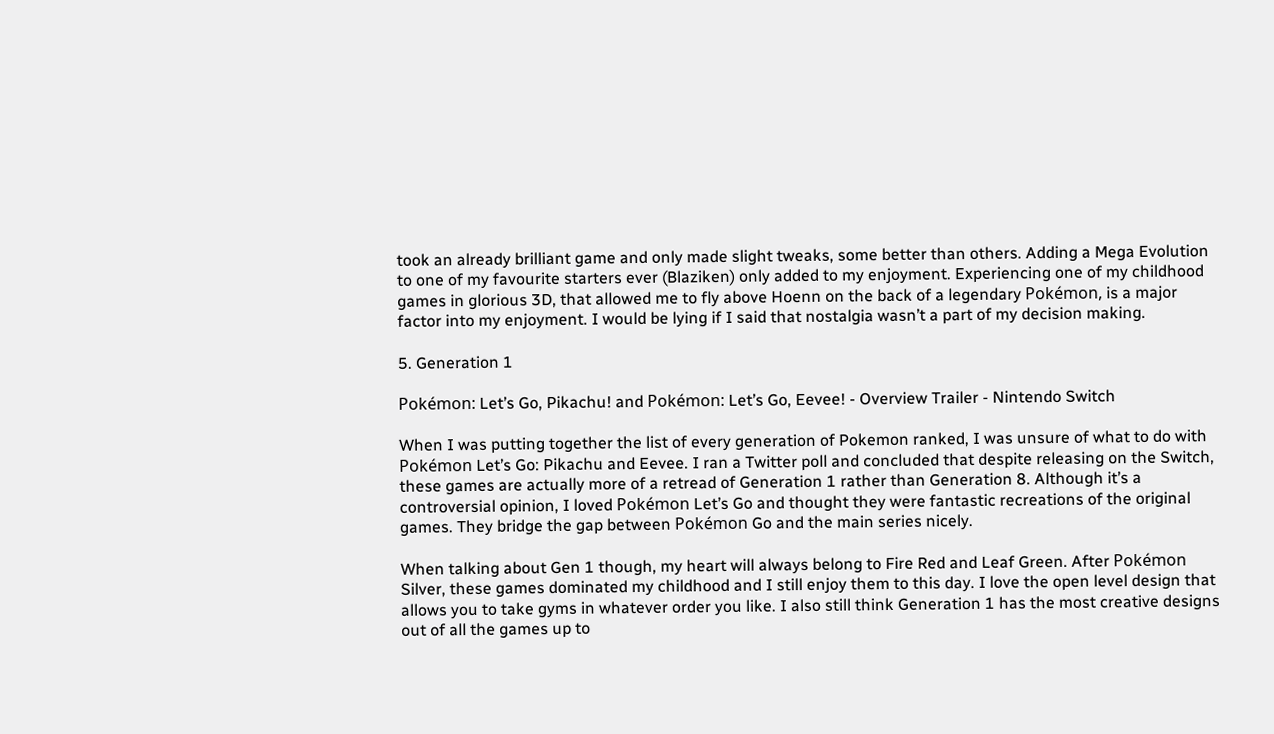took an already brilliant game and only made slight tweaks, some better than others. Adding a Mega Evolution to one of my favourite starters ever (Blaziken) only added to my enjoyment. Experiencing one of my childhood games in glorious 3D, that allowed me to fly above Hoenn on the back of a legendary Pokémon, is a major factor into my enjoyment. I would be lying if I said that nostalgia wasn’t a part of my decision making.

5. Generation 1

Pokémon: Let’s Go, Pikachu! and Pokémon: Let’s Go, Eevee! - Overview Trailer - Nintendo Switch

When I was putting together the list of every generation of Pokemon ranked, I was unsure of what to do with Pokémon Let’s Go: Pikachu and Eevee. I ran a Twitter poll and concluded that despite releasing on the Switch, these games are actually more of a retread of Generation 1 rather than Generation 8. Although it’s a controversial opinion, I loved Pokémon Let’s Go and thought they were fantastic recreations of the original games. They bridge the gap between Pokémon Go and the main series nicely.

When talking about Gen 1 though, my heart will always belong to Fire Red and Leaf Green. After Pokémon Silver, these games dominated my childhood and I still enjoy them to this day. I love the open level design that allows you to take gyms in whatever order you like. I also still think Generation 1 has the most creative designs out of all the games up to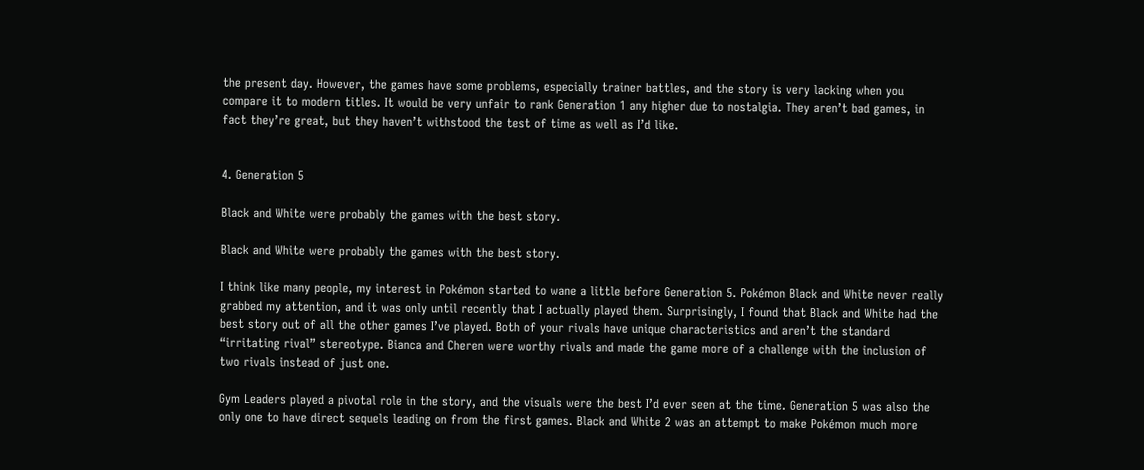the present day. However, the games have some problems, especially trainer battles, and the story is very lacking when you compare it to modern titles. It would be very unfair to rank Generation 1 any higher due to nostalgia. They aren’t bad games, in fact they’re great, but they haven’t withstood the test of time as well as I’d like.


4. Generation 5

Black and White were probably the games with the best story.

Black and White were probably the games with the best story.

I think like many people, my interest in Pokémon started to wane a little before Generation 5. Pokémon Black and White never really grabbed my attention, and it was only until recently that I actually played them. Surprisingly, I found that Black and White had the best story out of all the other games I’ve played. Both of your rivals have unique characteristics and aren’t the standard “irritating rival” stereotype. Bianca and Cheren were worthy rivals and made the game more of a challenge with the inclusion of two rivals instead of just one.

Gym Leaders played a pivotal role in the story, and the visuals were the best I’d ever seen at the time. Generation 5 was also the only one to have direct sequels leading on from the first games. Black and White 2 was an attempt to make Pokémon much more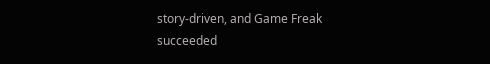story-driven, and Game Freak succeeded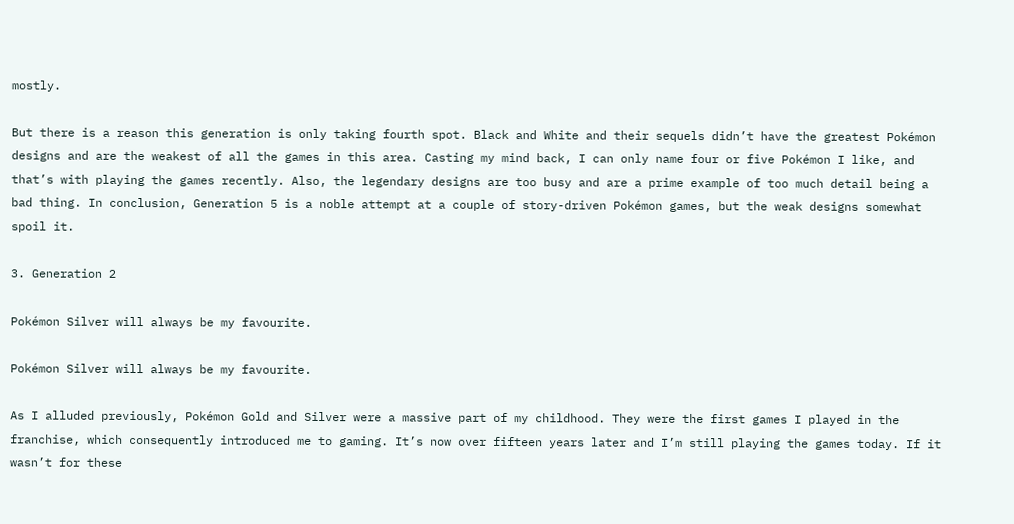mostly.

But there is a reason this generation is only taking fourth spot. Black and White and their sequels didn’t have the greatest Pokémon designs and are the weakest of all the games in this area. Casting my mind back, I can only name four or five Pokémon I like, and that’s with playing the games recently. Also, the legendary designs are too busy and are a prime example of too much detail being a bad thing. In conclusion, Generation 5 is a noble attempt at a couple of story-driven Pokémon games, but the weak designs somewhat spoil it.

3. Generation 2

Pokémon Silver will always be my favourite.

Pokémon Silver will always be my favourite.

As I alluded previously, Pokémon Gold and Silver were a massive part of my childhood. They were the first games I played in the franchise, which consequently introduced me to gaming. It’s now over fifteen years later and I’m still playing the games today. If it wasn’t for these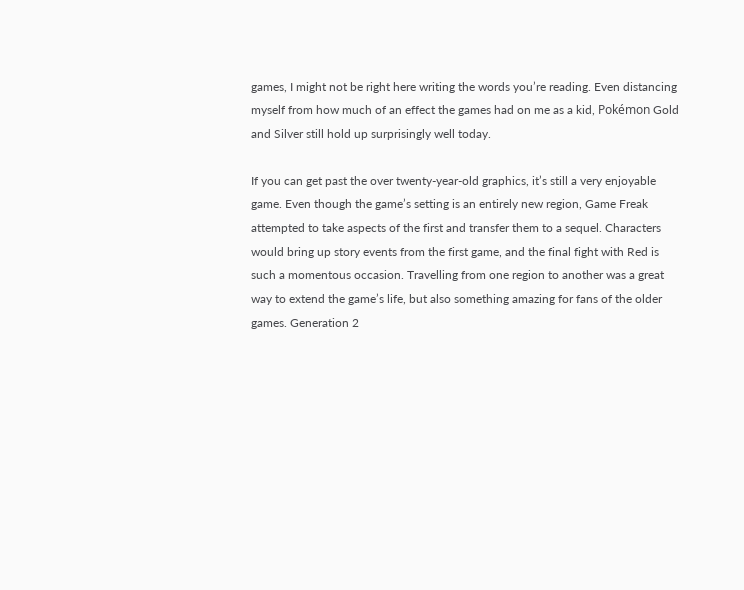games, I might not be right here writing the words you’re reading. Even distancing myself from how much of an effect the games had on me as a kid, Pokémon Gold and Silver still hold up surprisingly well today.

If you can get past the over twenty-year-old graphics, it’s still a very enjoyable game. Even though the game’s setting is an entirely new region, Game Freak attempted to take aspects of the first and transfer them to a sequel. Characters would bring up story events from the first game, and the final fight with Red is such a momentous occasion. Travelling from one region to another was a great way to extend the game’s life, but also something amazing for fans of the older games. Generation 2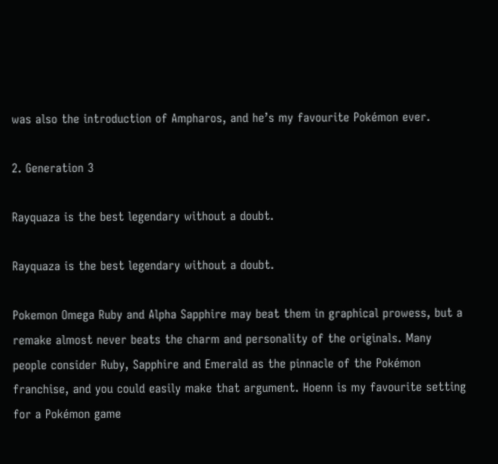was also the introduction of Ampharos, and he’s my favourite Pokémon ever.

2. Generation 3

Rayquaza is the best legendary without a doubt.

Rayquaza is the best legendary without a doubt.

Pokemon Omega Ruby and Alpha Sapphire may beat them in graphical prowess, but a remake almost never beats the charm and personality of the originals. Many people consider Ruby, Sapphire and Emerald as the pinnacle of the Pokémon franchise, and you could easily make that argument. Hoenn is my favourite setting for a Pokémon game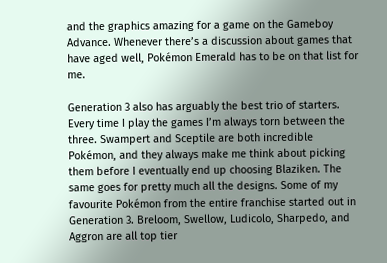and the graphics amazing for a game on the Gameboy Advance. Whenever there’s a discussion about games that have aged well, Pokémon Emerald has to be on that list for me.

Generation 3 also has arguably the best trio of starters. Every time I play the games I’m always torn between the three. Swampert and Sceptile are both incredible Pokémon, and they always make me think about picking them before I eventually end up choosing Blaziken. The same goes for pretty much all the designs. Some of my favourite Pokémon from the entire franchise started out in Generation 3. Breloom, Swellow, Ludicolo, Sharpedo, and Aggron are all top tier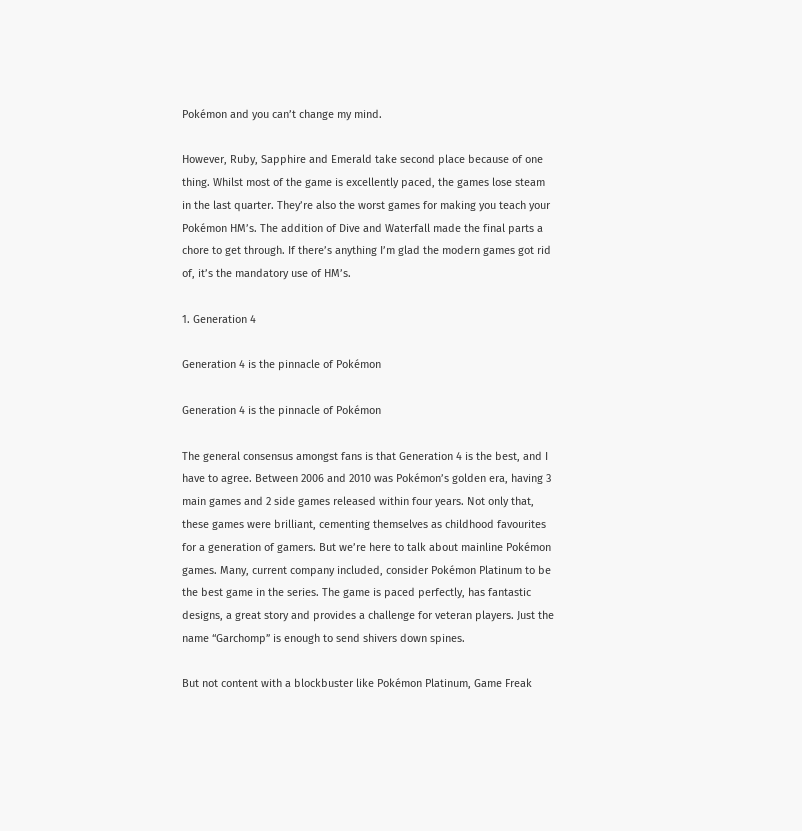Pokémon and you can’t change my mind.

However, Ruby, Sapphire and Emerald take second place because of one thing. Whilst most of the game is excellently paced, the games lose steam in the last quarter. They’re also the worst games for making you teach your Pokémon HM’s. The addition of Dive and Waterfall made the final parts a chore to get through. If there’s anything I’m glad the modern games got rid of, it’s the mandatory use of HM’s.

1. Generation 4

Generation 4 is the pinnacle of Pokémon

Generation 4 is the pinnacle of Pokémon

The general consensus amongst fans is that Generation 4 is the best, and I have to agree. Between 2006 and 2010 was Pokémon’s golden era, having 3 main games and 2 side games released within four years. Not only that, these games were brilliant, cementing themselves as childhood favourites for a generation of gamers. But we’re here to talk about mainline Pokémon games. Many, current company included, consider Pokémon Platinum to be the best game in the series. The game is paced perfectly, has fantastic designs, a great story and provides a challenge for veteran players. Just the name “Garchomp” is enough to send shivers down spines.

But not content with a blockbuster like Pokémon Platinum, Game Freak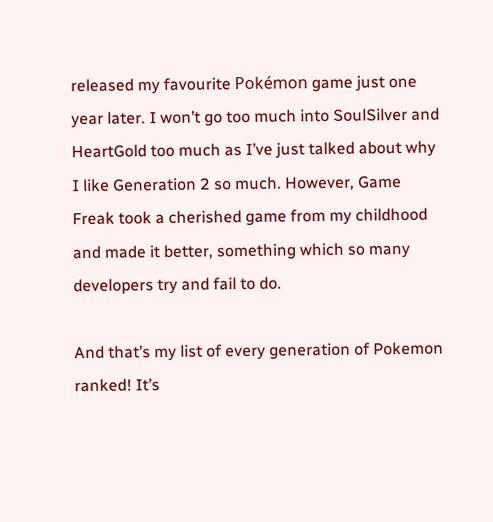released my favourite Pokémon game just one year later. I won’t go too much into SoulSilver and HeartGold too much as I’ve just talked about why I like Generation 2 so much. However, Game Freak took a cherished game from my childhood and made it better, something which so many developers try and fail to do.

And that’s my list of every generation of Pokemon ranked! It’s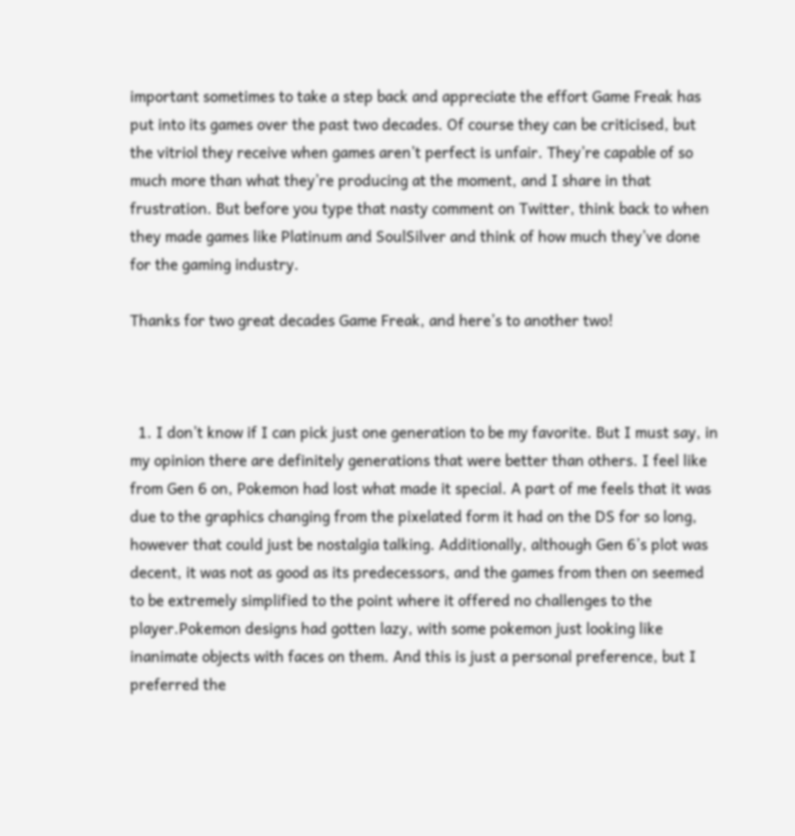important sometimes to take a step back and appreciate the effort Game Freak has put into its games over the past two decades. Of course they can be criticised, but the vitriol they receive when games aren’t perfect is unfair. They’re capable of so much more than what they’re producing at the moment, and I share in that frustration. But before you type that nasty comment on Twitter, think back to when they made games like Platinum and SoulSilver and think of how much they’ve done for the gaming industry.

Thanks for two great decades Game Freak, and here’s to another two!



  1. I don’t know if I can pick just one generation to be my favorite. But I must say, in my opinion there are definitely generations that were better than others. I feel like from Gen 6 on, Pokemon had lost what made it special. A part of me feels that it was due to the graphics changing from the pixelated form it had on the DS for so long, however that could just be nostalgia talking. Additionally, although Gen 6’s plot was decent, it was not as good as its predecessors, and the games from then on seemed to be extremely simplified to the point where it offered no challenges to the player.Pokemon designs had gotten lazy, with some pokemon just looking like inanimate objects with faces on them. And this is just a personal preference, but I preferred the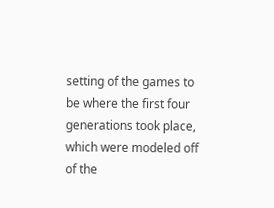setting of the games to be where the first four generations took place, which were modeled off of the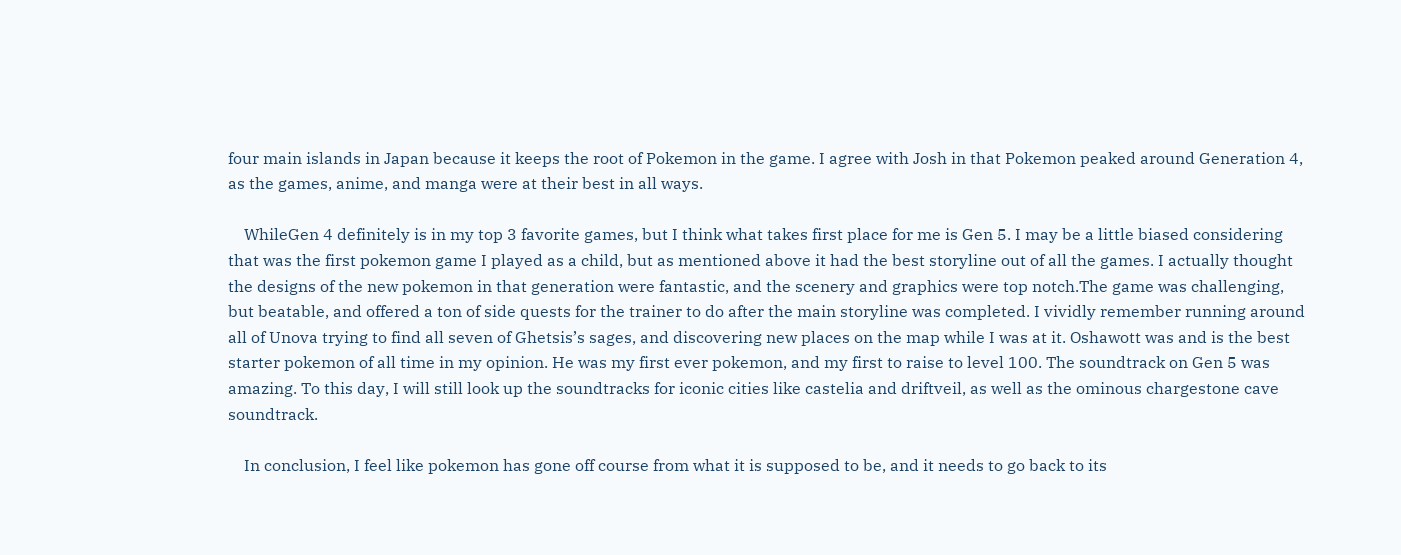four main islands in Japan because it keeps the root of Pokemon in the game. I agree with Josh in that Pokemon peaked around Generation 4, as the games, anime, and manga were at their best in all ways.

    WhileGen 4 definitely is in my top 3 favorite games, but I think what takes first place for me is Gen 5. I may be a little biased considering that was the first pokemon game I played as a child, but as mentioned above it had the best storyline out of all the games. I actually thought the designs of the new pokemon in that generation were fantastic, and the scenery and graphics were top notch.The game was challenging, but beatable, and offered a ton of side quests for the trainer to do after the main storyline was completed. I vividly remember running around all of Unova trying to find all seven of Ghetsis’s sages, and discovering new places on the map while I was at it. Oshawott was and is the best starter pokemon of all time in my opinion. He was my first ever pokemon, and my first to raise to level 100. The soundtrack on Gen 5 was amazing. To this day, I will still look up the soundtracks for iconic cities like castelia and driftveil, as well as the ominous chargestone cave soundtrack.

    In conclusion, I feel like pokemon has gone off course from what it is supposed to be, and it needs to go back to its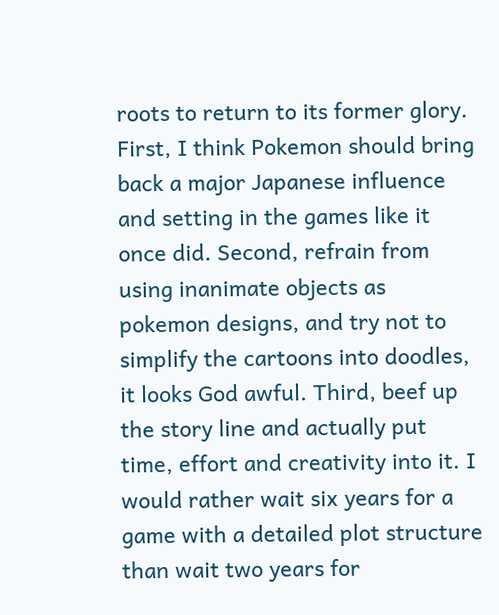roots to return to its former glory. First, I think Pokemon should bring back a major Japanese influence and setting in the games like it once did. Second, refrain from using inanimate objects as pokemon designs, and try not to simplify the cartoons into doodles, it looks God awful. Third, beef up the story line and actually put time, effort and creativity into it. I would rather wait six years for a game with a detailed plot structure than wait two years for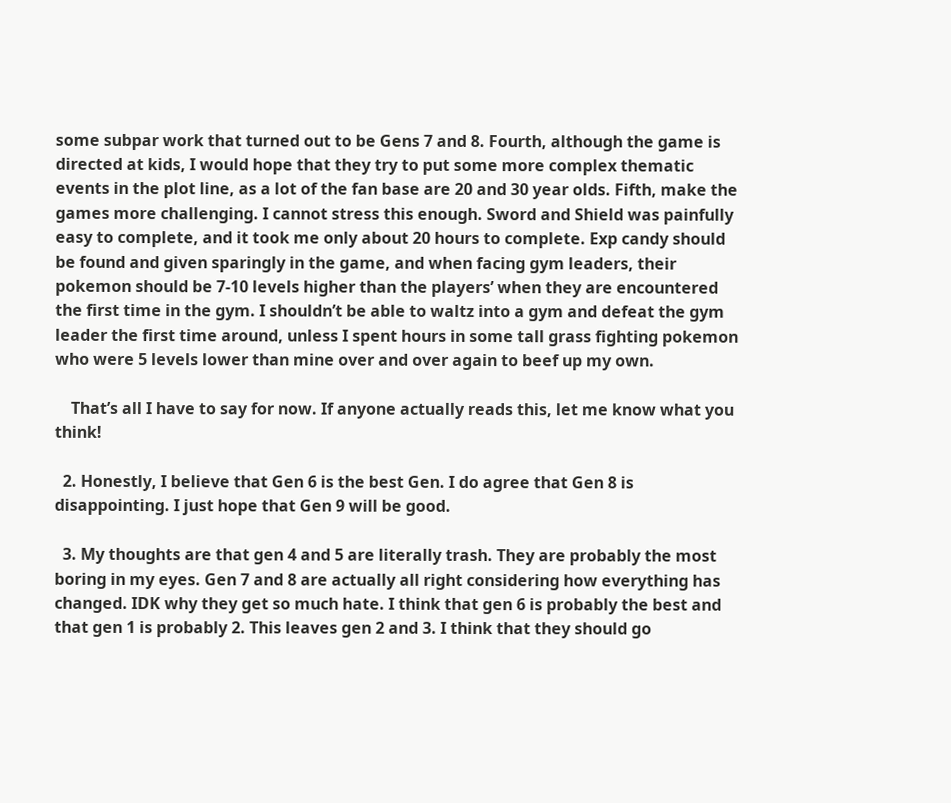some subpar work that turned out to be Gens 7 and 8. Fourth, although the game is directed at kids, I would hope that they try to put some more complex thematic events in the plot line, as a lot of the fan base are 20 and 30 year olds. Fifth, make the games more challenging. I cannot stress this enough. Sword and Shield was painfully easy to complete, and it took me only about 20 hours to complete. Exp candy should be found and given sparingly in the game, and when facing gym leaders, their pokemon should be 7-10 levels higher than the players’ when they are encountered the first time in the gym. I shouldn’t be able to waltz into a gym and defeat the gym leader the first time around, unless I spent hours in some tall grass fighting pokemon who were 5 levels lower than mine over and over again to beef up my own.

    That’s all I have to say for now. If anyone actually reads this, let me know what you think!

  2. Honestly, I believe that Gen 6 is the best Gen. I do agree that Gen 8 is disappointing. I just hope that Gen 9 will be good.

  3. My thoughts are that gen 4 and 5 are literally trash. They are probably the most boring in my eyes. Gen 7 and 8 are actually all right considering how everything has changed. IDK why they get so much hate. I think that gen 6 is probably the best and that gen 1 is probably 2. This leaves gen 2 and 3. I think that they should go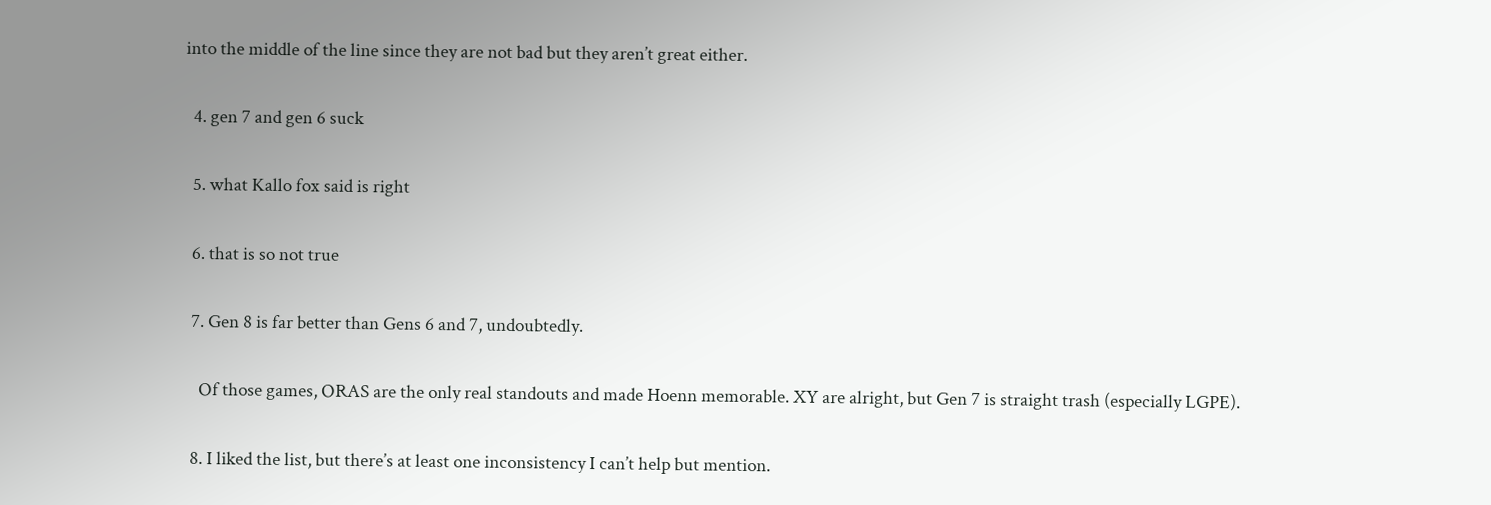into the middle of the line since they are not bad but they aren’t great either.

  4. gen 7 and gen 6 suck

  5. what Kallo fox said is right

  6. that is so not true

  7. Gen 8 is far better than Gens 6 and 7, undoubtedly.

    Of those games, ORAS are the only real standouts and made Hoenn memorable. XY are alright, but Gen 7 is straight trash (especially LGPE).

  8. I liked the list, but there’s at least one inconsistency I can’t help but mention.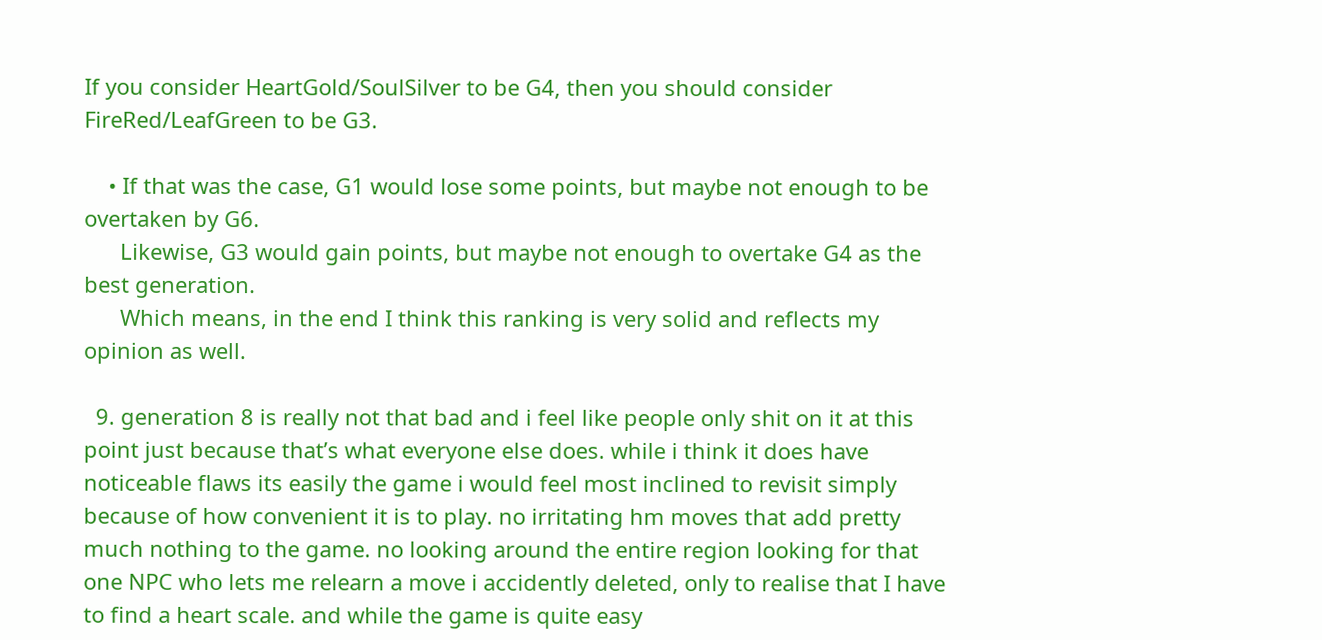If you consider HeartGold/SoulSilver to be G4, then you should consider FireRed/LeafGreen to be G3.

    • If that was the case, G1 would lose some points, but maybe not enough to be overtaken by G6.
      Likewise, G3 would gain points, but maybe not enough to overtake G4 as the best generation.
      Which means, in the end I think this ranking is very solid and reflects my opinion as well.

  9. generation 8 is really not that bad and i feel like people only shit on it at this point just because that’s what everyone else does. while i think it does have noticeable flaws its easily the game i would feel most inclined to revisit simply because of how convenient it is to play. no irritating hm moves that add pretty much nothing to the game. no looking around the entire region looking for that one NPC who lets me relearn a move i accidently deleted, only to realise that I have to find a heart scale. and while the game is quite easy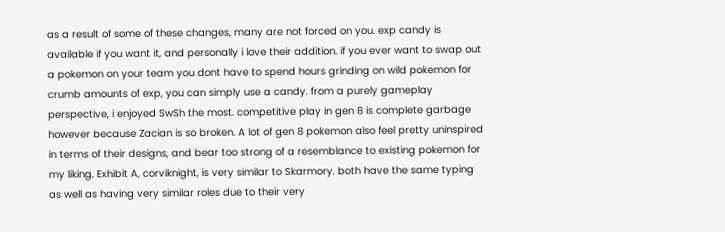as a result of some of these changes, many are not forced on you. exp candy is available if you want it, and personally i love their addition. if you ever want to swap out a pokemon on your team you dont have to spend hours grinding on wild pokemon for crumb amounts of exp, you can simply use a candy. from a purely gameplay perspective, i enjoyed SwSh the most. competitive play in gen 8 is complete garbage however because Zacian is so broken. A lot of gen 8 pokemon also feel pretty uninspired in terms of their designs, and bear too strong of a resemblance to existing pokemon for my liking. Exhibit A, corviknight, is very similar to Skarmory. both have the same typing as well as having very similar roles due to their very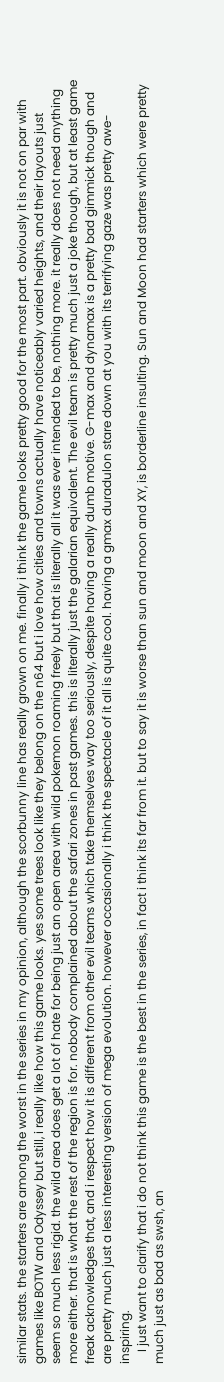similar stats. the starters are among the worst in the series in my opinion, although the scorbunny line has really grown on me. finally i think the game looks pretty good for the most part. obviously it is not on par with games like BOTW and Odyssey but still, i really like how this game looks. yes some trees look like they belong on the n64 but i love how cities and towns actually have noticeably varied heights, and their layouts just seem so much less rigid. the wild area does get a lot of hate for being just an open area with wild pokemon roaming freely but that is literally all it was ever intended to be, nothing more. it really does not need anything more either. that is what the rest of the region is for. nobody complained about the safari zones in past games. this is literally just the galarian equivalent. The evil team is pretty much just a joke though, but at least game freak acknowledges that, and i respect how it is different from other evil teams which take themselves way too seriously, despite having a really dumb motive. G-max and dynamax is a pretty bad gimmick though and are pretty much just a less interesting version of mega evolution. however occasionally i think the spectacle of it all is quite cool. having a gmax duradulon stare down at you with its terrifying gaze was pretty awe-inspiring.
    I just want to clarify that i do not think this game is the best in the series, in fact i think its far from it. but to say it is worse than sun and moon and XY, is borderline insulting. Sun and Moon had starters which were pretty much just as bad as swsh, an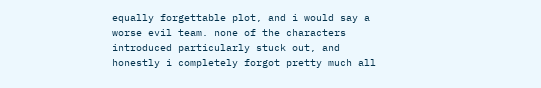equally forgettable plot, and i would say a worse evil team. none of the characters introduced particularly stuck out, and honestly i completely forgot pretty much all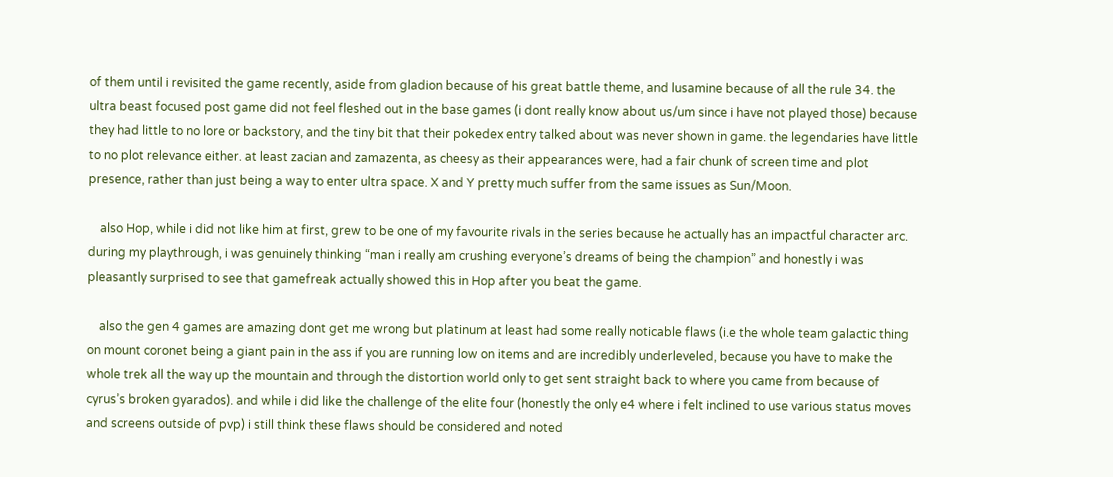of them until i revisited the game recently, aside from gladion because of his great battle theme, and lusamine because of all the rule 34. the ultra beast focused post game did not feel fleshed out in the base games (i dont really know about us/um since i have not played those) because they had little to no lore or backstory, and the tiny bit that their pokedex entry talked about was never shown in game. the legendaries have little to no plot relevance either. at least zacian and zamazenta, as cheesy as their appearances were, had a fair chunk of screen time and plot presence, rather than just being a way to enter ultra space. X and Y pretty much suffer from the same issues as Sun/Moon.

    also Hop, while i did not like him at first, grew to be one of my favourite rivals in the series because he actually has an impactful character arc. during my playthrough, i was genuinely thinking “man i really am crushing everyone’s dreams of being the champion” and honestly i was pleasantly surprised to see that gamefreak actually showed this in Hop after you beat the game.

    also the gen 4 games are amazing dont get me wrong but platinum at least had some really noticable flaws (i.e the whole team galactic thing on mount coronet being a giant pain in the ass if you are running low on items and are incredibly underleveled, because you have to make the whole trek all the way up the mountain and through the distortion world only to get sent straight back to where you came from because of cyrus’s broken gyarados). and while i did like the challenge of the elite four (honestly the only e4 where i felt inclined to use various status moves and screens outside of pvp) i still think these flaws should be considered and noted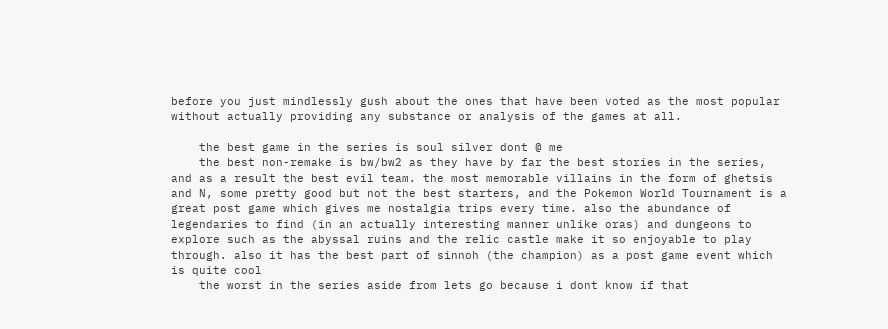before you just mindlessly gush about the ones that have been voted as the most popular without actually providing any substance or analysis of the games at all.

    the best game in the series is soul silver dont @ me
    the best non-remake is bw/bw2 as they have by far the best stories in the series, and as a result the best evil team. the most memorable villains in the form of ghetsis and N, some pretty good but not the best starters, and the Pokemon World Tournament is a great post game which gives me nostalgia trips every time. also the abundance of legendaries to find (in an actually interesting manner unlike oras) and dungeons to explore such as the abyssal ruins and the relic castle make it so enjoyable to play through. also it has the best part of sinnoh (the champion) as a post game event which is quite cool
    the worst in the series aside from lets go because i dont know if that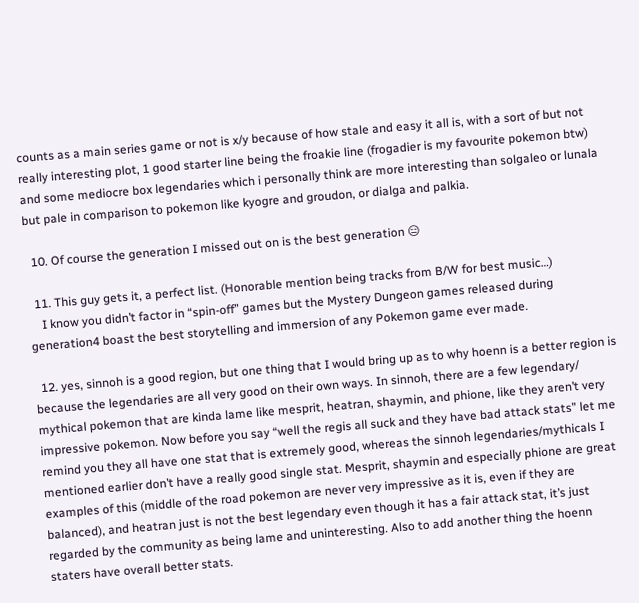counts as a main series game or not is x/y because of how stale and easy it all is, with a sort of but not really interesting plot, 1 good starter line being the froakie line (frogadier is my favourite pokemon btw) and some mediocre box legendaries which i personally think are more interesting than solgaleo or lunala but pale in comparison to pokemon like kyogre and groudon, or dialga and palkia.

  10. Of course the generation I missed out on is the best generation 😑

  11. This guy gets it, a perfect list. (Honorable mention being tracks from B/W for best music…)
    I know you didn’t factor in “spin-off” games but the Mystery Dungeon games released during generation4 boast the best storytelling and immersion of any Pokemon game ever made.

  12. yes, sinnoh is a good region, but one thing that I would bring up as to why hoenn is a better region is because the legendaries are all very good on their own ways. In sinnoh, there are a few legendary/ mythical pokemon that are kinda lame like mesprit, heatran, shaymin, and phione, like they aren’t very impressive pokemon. Now before you say “well the regis all suck and they have bad attack stats” let me remind you they all have one stat that is extremely good, whereas the sinnoh legendaries/mythicals I mentioned earlier don’t have a really good single stat. Mesprit, shaymin and especially phione are great examples of this (middle of the road pokemon are never very impressive as it is, even if they are balanced), and heatran just is not the best legendary even though it has a fair attack stat, it’s just regarded by the community as being lame and uninteresting. Also to add another thing the hoenn staters have overall better stats.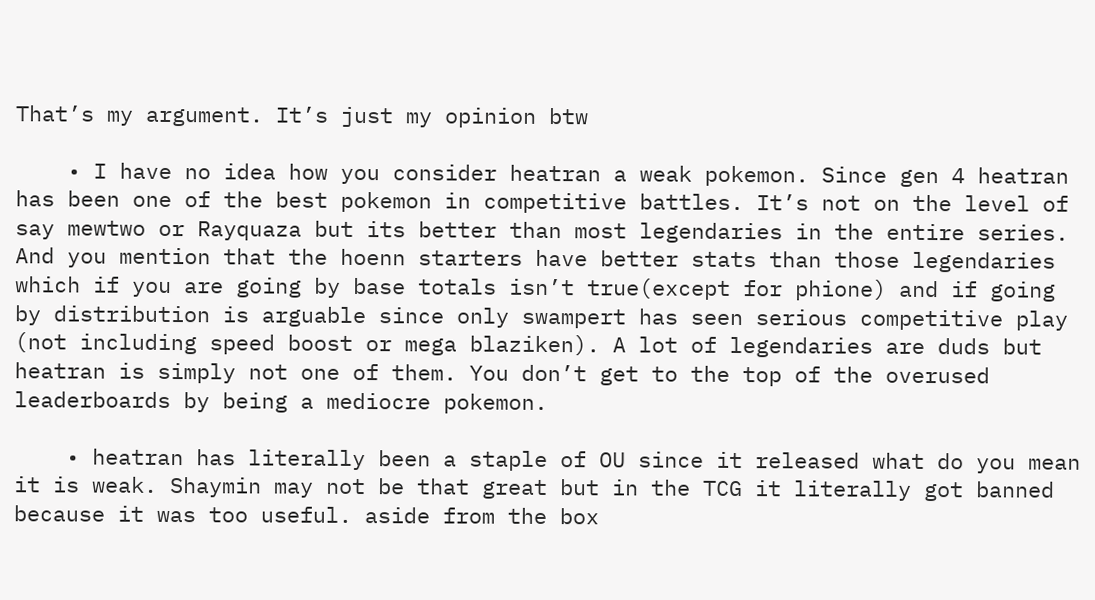That’s my argument. It’s just my opinion btw

    • I have no idea how you consider heatran a weak pokemon. Since gen 4 heatran has been one of the best pokemon in competitive battles. It’s not on the level of say mewtwo or Rayquaza but its better than most legendaries in the entire series. And you mention that the hoenn starters have better stats than those legendaries which if you are going by base totals isn’t true(except for phione) and if going by distribution is arguable since only swampert has seen serious competitive play (not including speed boost or mega blaziken). A lot of legendaries are duds but heatran is simply not one of them. You don’t get to the top of the overused leaderboards by being a mediocre pokemon.

    • heatran has literally been a staple of OU since it released what do you mean it is weak. Shaymin may not be that great but in the TCG it literally got banned because it was too useful. aside from the box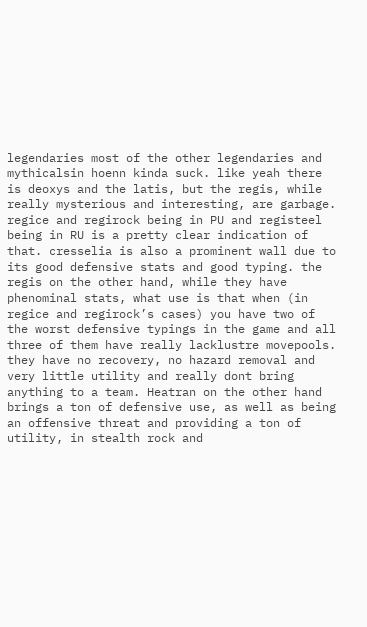legendaries most of the other legendaries and mythicalsin hoenn kinda suck. like yeah there is deoxys and the latis, but the regis, while really mysterious and interesting, are garbage. regice and regirock being in PU and registeel being in RU is a pretty clear indication of that. cresselia is also a prominent wall due to its good defensive stats and good typing. the regis on the other hand, while they have phenominal stats, what use is that when (in regice and regirock’s cases) you have two of the worst defensive typings in the game and all three of them have really lacklustre movepools. they have no recovery, no hazard removal and very little utility and really dont bring anything to a team. Heatran on the other hand brings a ton of defensive use, as well as being an offensive threat and providing a ton of utility, in stealth rock and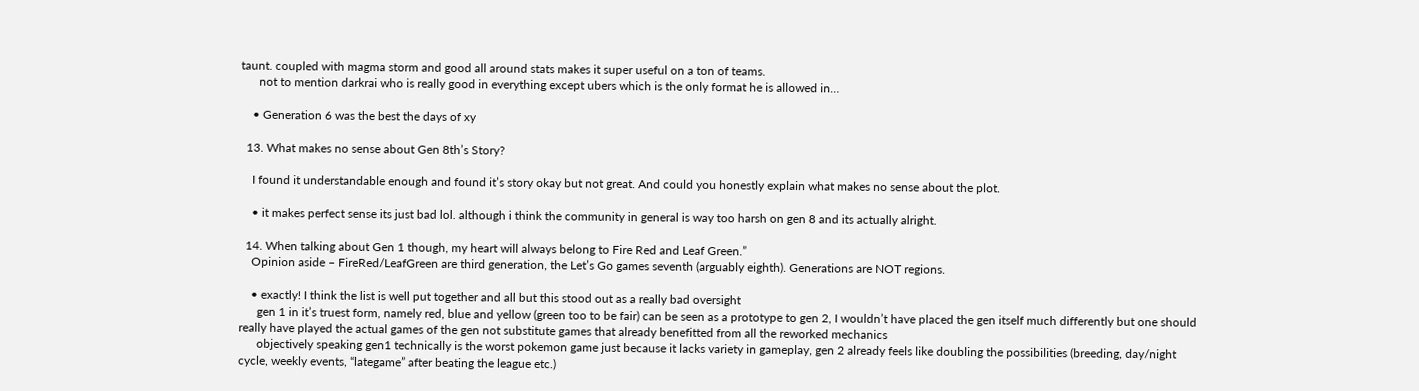taunt. coupled with magma storm and good all around stats makes it super useful on a ton of teams.
      not to mention darkrai who is really good in everything except ubers which is the only format he is allowed in…

    • Generation 6 was the best the days of xy

  13. What makes no sense about Gen 8th’s Story?

    I found it understandable enough and found it’s story okay but not great. And could you honestly explain what makes no sense about the plot.

    • it makes perfect sense its just bad lol. although i think the community in general is way too harsh on gen 8 and its actually alright.

  14. When talking about Gen 1 though, my heart will always belong to Fire Red and Leaf Green.”
    Opinion aside – FireRed/LeafGreen are third generation, the Let’s Go games seventh (arguably eighth). Generations are NOT regions.

    • exactly! I think the list is well put together and all but this stood out as a really bad oversight
      gen 1 in it’s truest form, namely red, blue and yellow (green too to be fair) can be seen as a prototype to gen 2, I wouldn’t have placed the gen itself much differently but one should really have played the actual games of the gen not substitute games that already benefitted from all the reworked mechanics
      objectively speaking gen1 technically is the worst pokemon game just because it lacks variety in gameplay, gen 2 already feels like doubling the possibilities (breeding, day/night cycle, weekly events, “lategame” after beating the league etc.)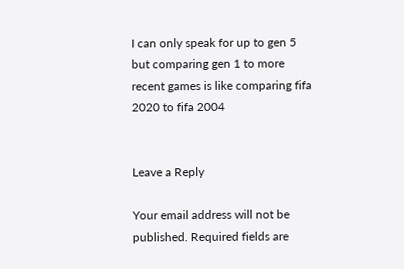I can only speak for up to gen 5 but comparing gen 1 to more recent games is like comparing fifa 2020 to fifa 2004


Leave a Reply

Your email address will not be published. Required fields are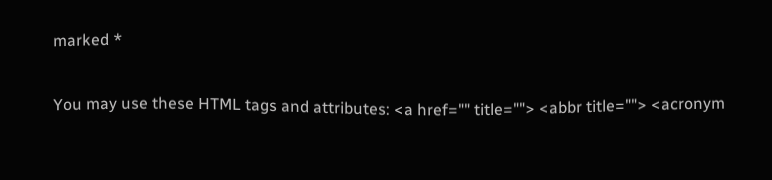marked *

You may use these HTML tags and attributes: <a href="" title=""> <abbr title=""> <acronym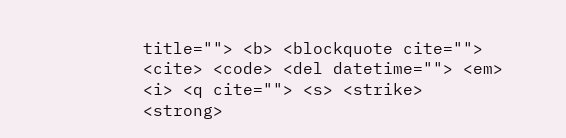title=""> <b> <blockquote cite=""> <cite> <code> <del datetime=""> <em> <i> <q cite=""> <s> <strike> <strong>